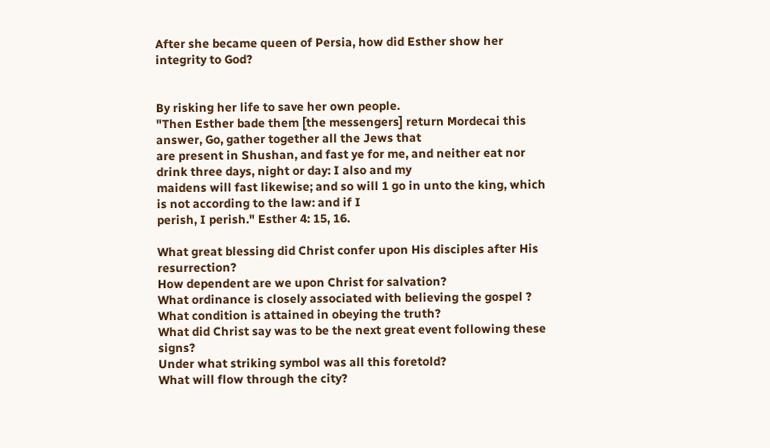After she became queen of Persia, how did Esther show her integrity to God?


By risking her life to save her own people.
"Then Esther bade them [the messengers] return Mordecai this answer, Go, gather together all the Jews that
are present in Shushan, and fast ye for me, and neither eat nor drink three days, night or day: I also and my
maidens will fast likewise; and so will 1 go in unto the king, which is not according to the law: and if I
perish, I perish." Esther 4: 15, 16.

What great blessing did Christ confer upon His disciples after His resurrection?
How dependent are we upon Christ for salvation?
What ordinance is closely associated with believing the gospel ?
What condition is attained in obeying the truth?
What did Christ say was to be the next great event following these signs?
Under what striking symbol was all this foretold?
What will flow through the city?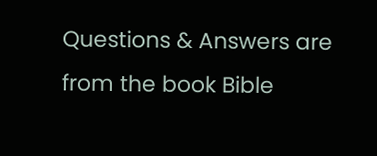Questions & Answers are from the book Bible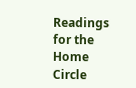Readings for the Home Circle